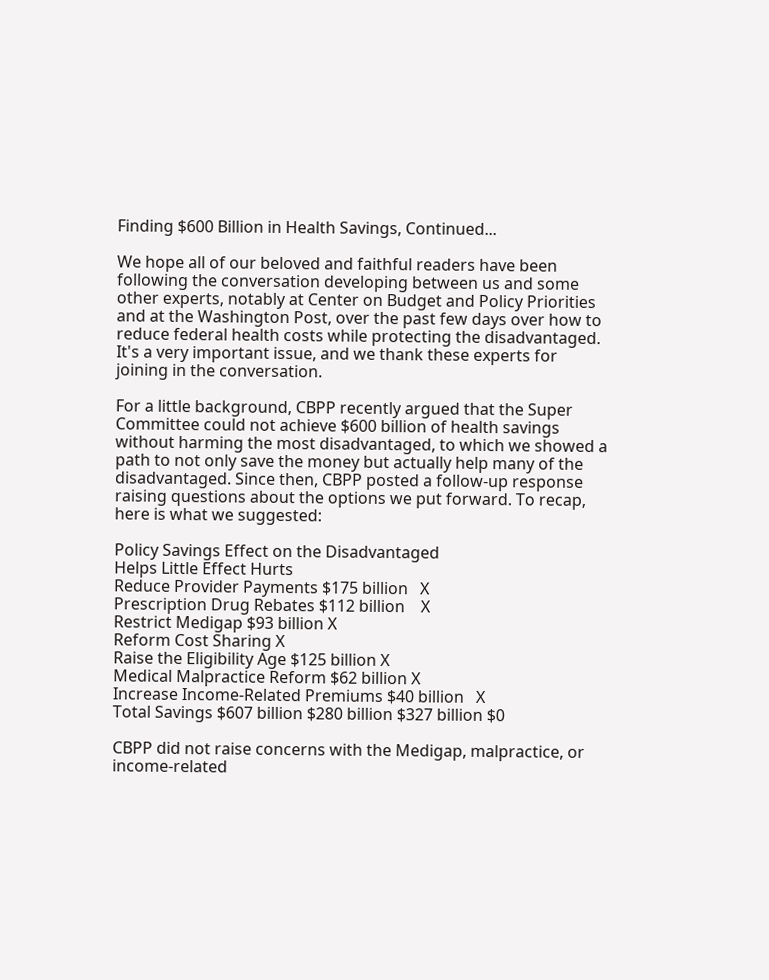Finding $600 Billion in Health Savings, Continued...

We hope all of our beloved and faithful readers have been following the conversation developing between us and some other experts, notably at Center on Budget and Policy Priorities and at the Washington Post, over the past few days over how to reduce federal health costs while protecting the disadvantaged. It's a very important issue, and we thank these experts for joining in the conversation.

For a little background, CBPP recently argued that the Super Committee could not achieve $600 billion of health savings without harming the most disadvantaged, to which we showed a path to not only save the money but actually help many of the disadvantaged. Since then, CBPP posted a follow-up response raising questions about the options we put forward. To recap, here is what we suggested:

Policy Savings Effect on the Disadvantaged
Helps Little Effect Hurts
Reduce Provider Payments $175 billion   X
Prescription Drug Rebates $112 billion    X
Restrict Medigap $93 billion X
Reform Cost Sharing X
Raise the Eligibility Age $125 billion X
Medical Malpractice Reform $62 billion X
Increase Income-Related Premiums $40 billion   X
Total Savings $607 billion $280 billion $327 billion $0

CBPP did not raise concerns with the Medigap, malpractice, or income-related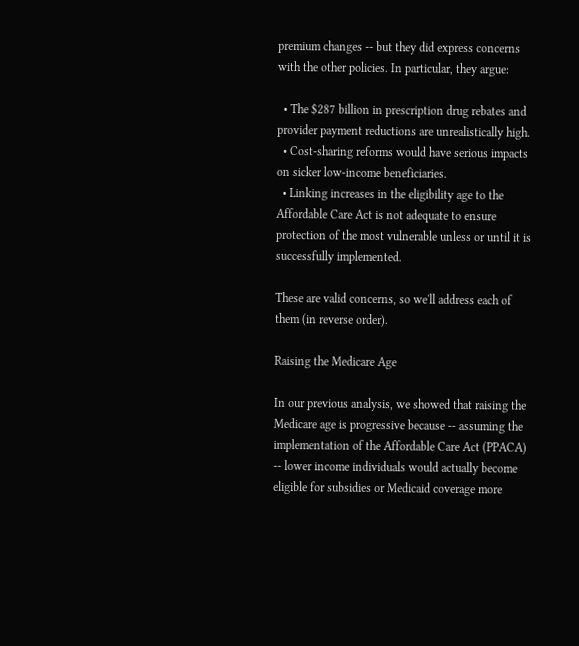premium changes -- but they did express concerns with the other policies. In particular, they argue:

  • The $287 billion in prescription drug rebates and provider payment reductions are unrealistically high.
  • Cost-sharing reforms would have serious impacts on sicker low-income beneficiaries.
  • Linking increases in the eligibility age to the Affordable Care Act is not adequate to ensure protection of the most vulnerable unless or until it is successfully implemented.

These are valid concerns, so we'll address each of them (in reverse order).

Raising the Medicare Age

In our previous analysis, we showed that raising the Medicare age is progressive because -- assuming the implementation of the Affordable Care Act (PPACA) -- lower income individuals would actually become eligible for subsidies or Medicaid coverage more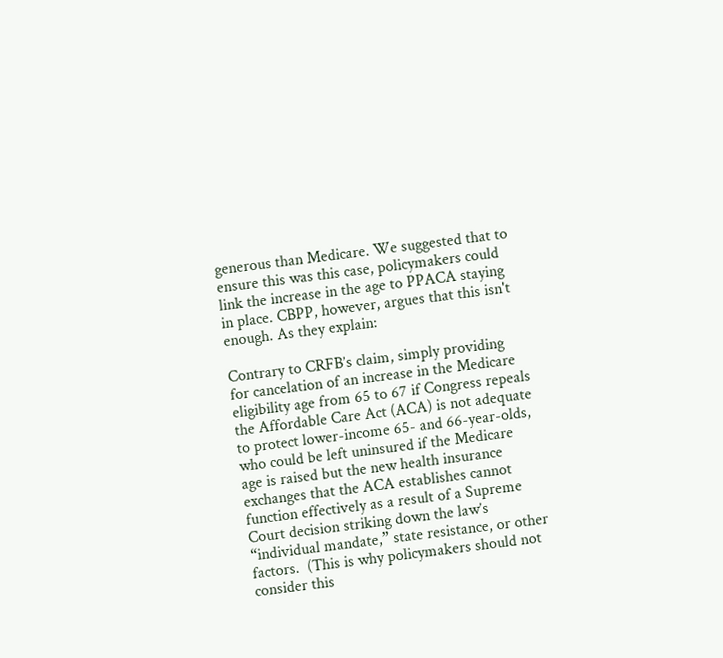generous than Medicare. We suggested that to ensure this was this case, policymakers could link the increase in the age to PPACA staying in place. CBPP, however, argues that this isn't enough. As they explain:

Contrary to CRFB’s claim, simply providing for cancelation of an increase in the Medicare eligibility age from 65 to 67 if Congress repeals the Affordable Care Act (ACA) is not adequate to protect lower-income 65- and 66-year-olds, who could be left uninsured if the Medicare age is raised but the new health insurance exchanges that the ACA establishes cannot function effectively as a result of a Supreme Court decision striking down the law’s “individual mandate,” state resistance, or other factors.  (This is why policymakers should not consider this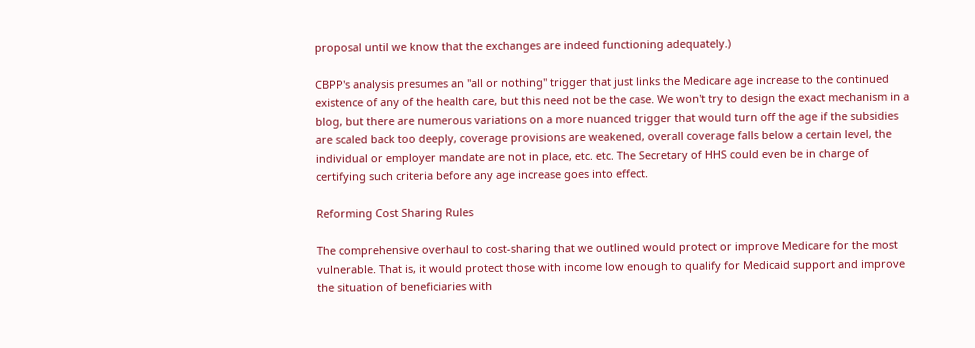proposal until we know that the exchanges are indeed functioning adequately.)

CBPP's analysis presumes an "all or nothing" trigger that just links the Medicare age increase to the continued existence of any of the health care, but this need not be the case. We won't try to design the exact mechanism in a blog, but there are numerous variations on a more nuanced trigger that would turn off the age if the subsidies are scaled back too deeply, coverage provisions are weakened, overall coverage falls below a certain level, the individual or employer mandate are not in place, etc. etc. The Secretary of HHS could even be in charge of certifying such criteria before any age increase goes into effect.

Reforming Cost Sharing Rules

The comprehensive overhaul to cost-sharing that we outlined would protect or improve Medicare for the most vulnerable. That is, it would protect those with income low enough to qualify for Medicaid support and improve the situation of beneficiaries with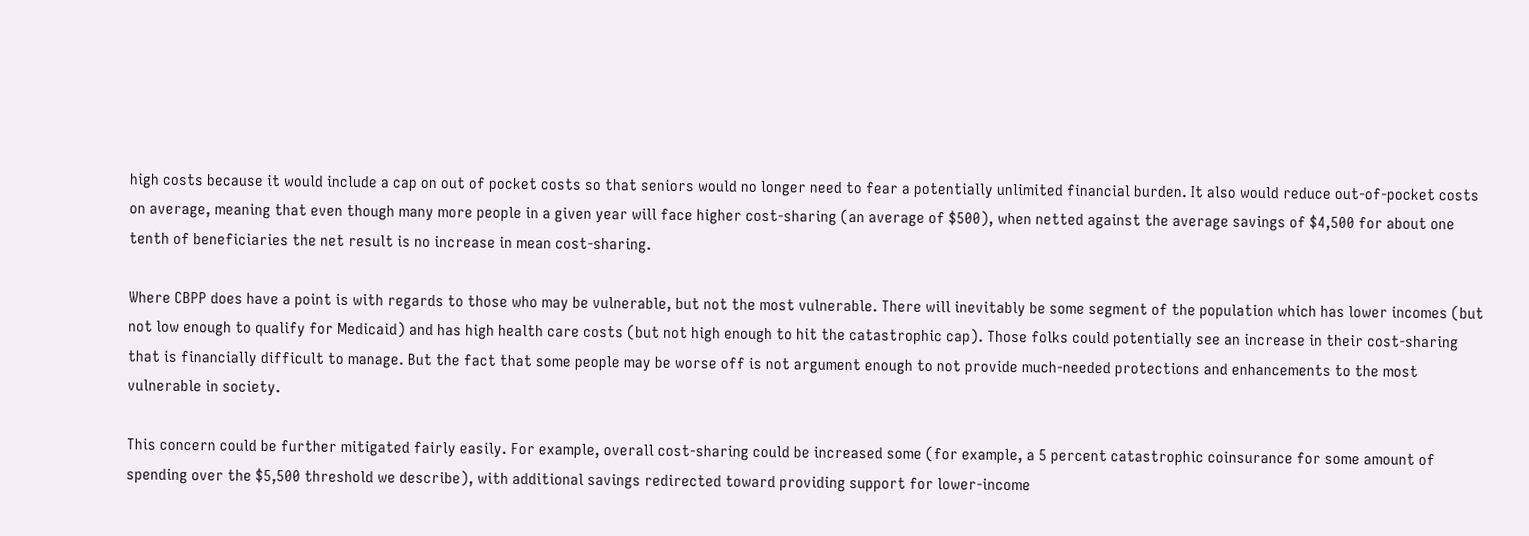high costs because it would include a cap on out of pocket costs so that seniors would no longer need to fear a potentially unlimited financial burden. It also would reduce out-of-pocket costs on average, meaning that even though many more people in a given year will face higher cost-sharing (an average of $500), when netted against the average savings of $4,500 for about one tenth of beneficiaries the net result is no increase in mean cost-sharing.

Where CBPP does have a point is with regards to those who may be vulnerable, but not the most vulnerable. There will inevitably be some segment of the population which has lower incomes (but not low enough to qualify for Medicaid) and has high health care costs (but not high enough to hit the catastrophic cap). Those folks could potentially see an increase in their cost-sharing that is financially difficult to manage. But the fact that some people may be worse off is not argument enough to not provide much-needed protections and enhancements to the most vulnerable in society.

This concern could be further mitigated fairly easily. For example, overall cost-sharing could be increased some (for example, a 5 percent catastrophic coinsurance for some amount of spending over the $5,500 threshold we describe), with additional savings redirected toward providing support for lower-income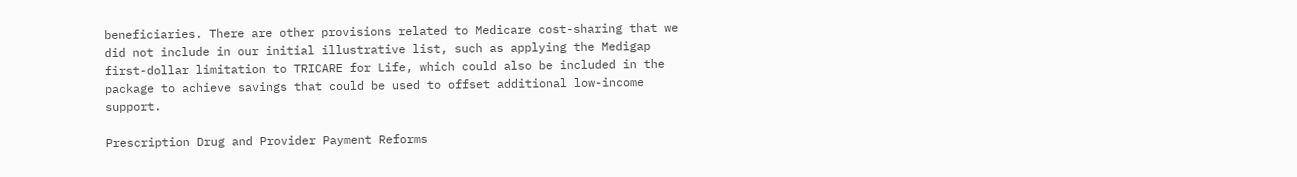beneficiaries. There are other provisions related to Medicare cost-sharing that we did not include in our initial illustrative list, such as applying the Medigap first-dollar limitation to TRICARE for Life, which could also be included in the package to achieve savings that could be used to offset additional low-income support.

Prescription Drug and Provider Payment Reforms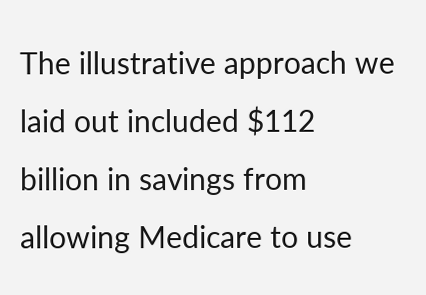The illustrative approach we laid out included $112 billion in savings from allowing Medicare to use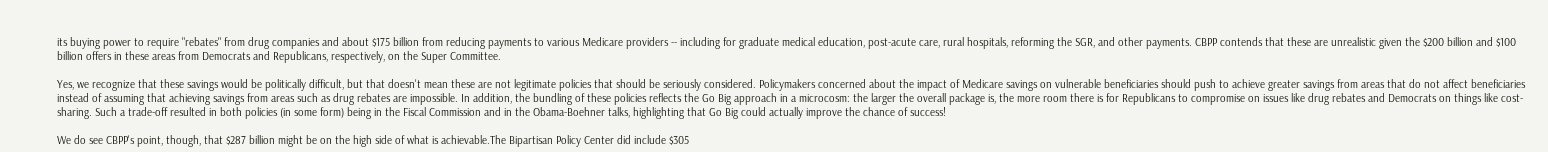its buying power to require "rebates" from drug companies and about $175 billion from reducing payments to various Medicare providers -- including for graduate medical education, post-acute care, rural hospitals, reforming the SGR, and other payments. CBPP contends that these are unrealistic given the $200 billion and $100 billion offers in these areas from Democrats and Republicans, respectively, on the Super Committee.

Yes, we recognize that these savings would be politically difficult, but that doesn't mean these are not legitimate policies that should be seriously considered. Policymakers concerned about the impact of Medicare savings on vulnerable beneficiaries should push to achieve greater savings from areas that do not affect beneficiaries instead of assuming that achieving savings from areas such as drug rebates are impossible. In addition, the bundling of these policies reflects the Go Big approach in a microcosm: the larger the overall package is, the more room there is for Republicans to compromise on issues like drug rebates and Democrats on things like cost-sharing. Such a trade-off resulted in both policies (in some form) being in the Fiscal Commission and in the Obama-Boehner talks, highlighting that Go Big could actually improve the chance of success!

We do see CBPP's point, though, that $287 billion might be on the high side of what is achievable.The Bipartisan Policy Center did include $305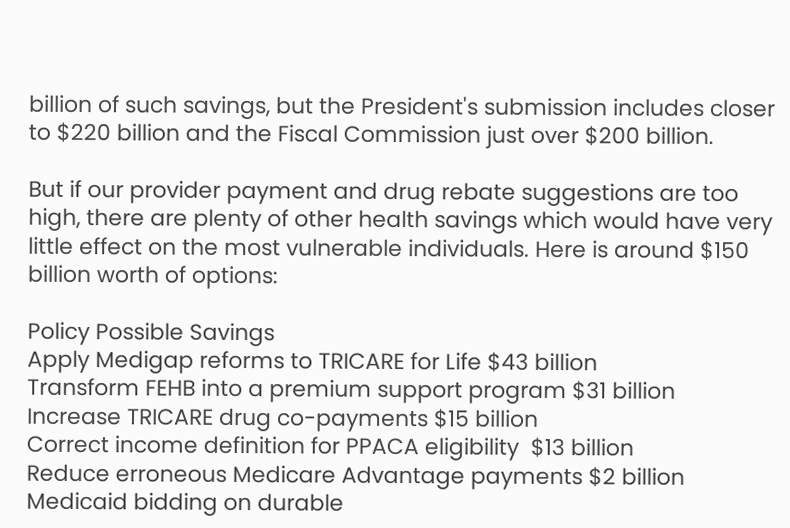billion of such savings, but the President's submission includes closer to $220 billion and the Fiscal Commission just over $200 billion.

But if our provider payment and drug rebate suggestions are too high, there are plenty of other health savings which would have very little effect on the most vulnerable individuals. Here is around $150 billion worth of options:

Policy Possible Savings
Apply Medigap reforms to TRICARE for Life $43 billion
Transform FEHB into a premium support program $31 billion
Increase TRICARE drug co-payments $15 billion
Correct income definition for PPACA eligibility  $13 billion
Reduce erroneous Medicare Advantage payments $2 billion
Medicaid bidding on durable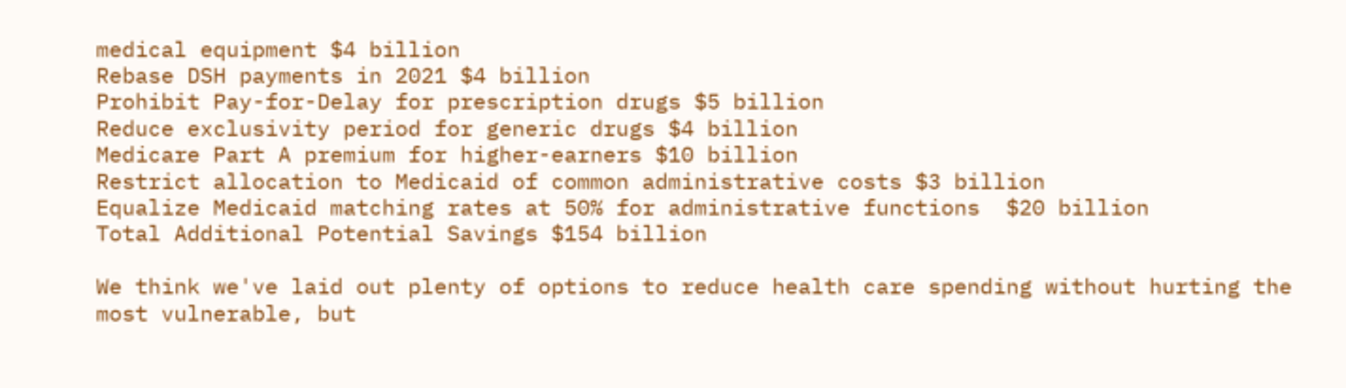medical equipment $4 billion
Rebase DSH payments in 2021 $4 billion
Prohibit Pay-for-Delay for prescription drugs $5 billion
Reduce exclusivity period for generic drugs $4 billion
Medicare Part A premium for higher-earners $10 billion
Restrict allocation to Medicaid of common administrative costs $3 billion
Equalize Medicaid matching rates at 50% for administrative functions  $20 billion
Total Additional Potential Savings $154 billion

We think we've laid out plenty of options to reduce health care spending without hurting the most vulnerable, but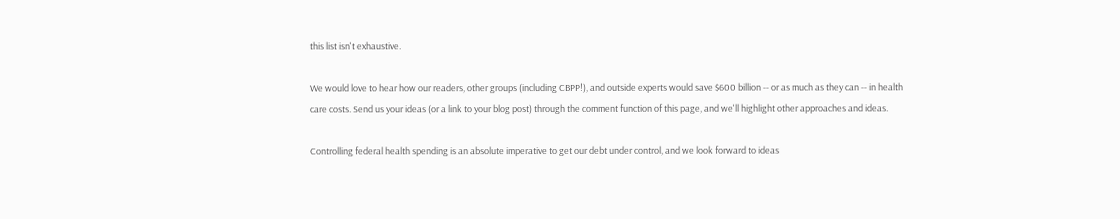this list isn't exhaustive.

We would love to hear how our readers, other groups (including CBPP!), and outside experts would save $600 billion -- or as much as they can -- in health care costs. Send us your ideas (or a link to your blog post) through the comment function of this page, and we'll highlight other approaches and ideas.

Controlling federal health spending is an absolute imperative to get our debt under control, and we look forward to ideas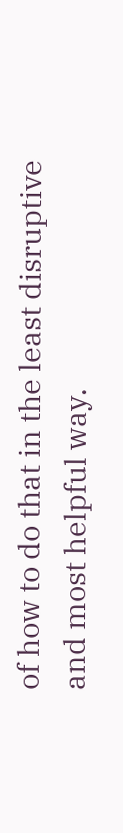of how to do that in the least disruptive and most helpful way.